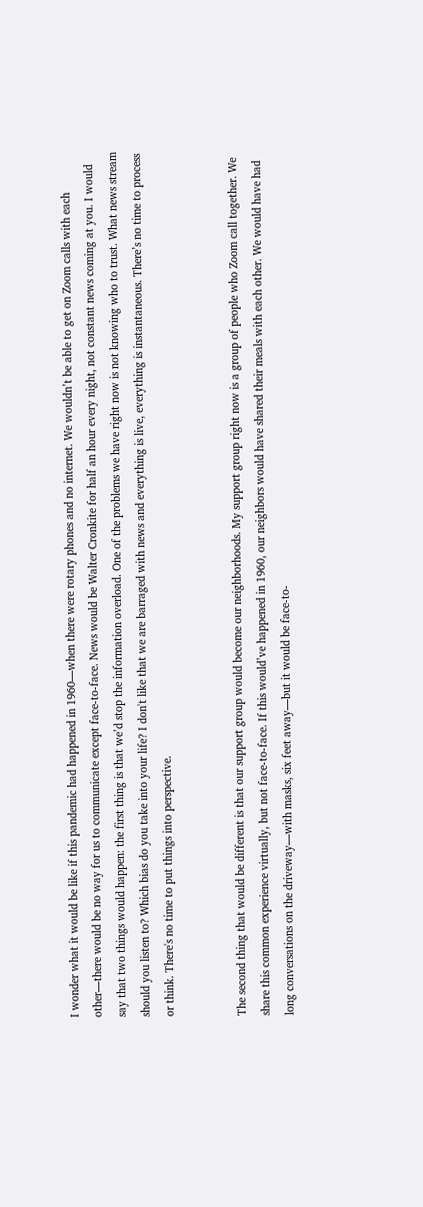I wonder what it would be like if this pandemic had happened in 1960—when there were rotary phones and no internet. We wouldn’t be able to get on Zoom calls with each other—there would be no way for us to communicate except face-to-face. News would be Walter Cronkite for half an hour every night, not constant news coming at you. I would say that two things would happen: the first thing is that we’d stop the information overload. One of the problems we have right now is not knowing who to trust. What news stream should you listen to? Which bias do you take into your life? I don't like that we are barraged with news and everything is live, everything is instantaneous. There’s no time to process or think. There's no time to put things into perspective.


The second thing that would be different is that our support group would become our neighborhoods. My support group right now is a group of people who Zoom call together. We share this common experience virtually, but not face-to-face. If this would’ve happened in 1960, our neighbors would have shared their meals with each other. We would have had long conversations on the driveway—with masks, six feet away—but it would be face-to-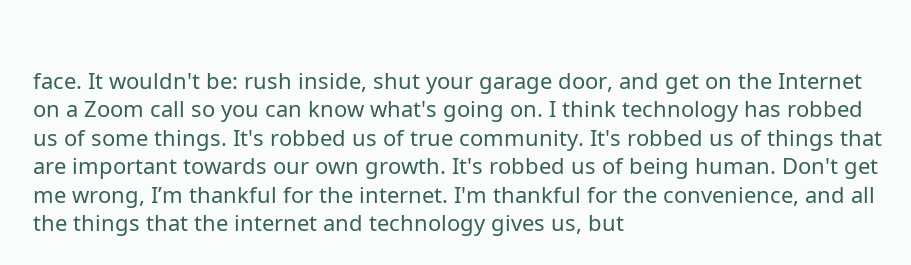face. It wouldn't be: rush inside, shut your garage door, and get on the Internet on a Zoom call so you can know what's going on. I think technology has robbed us of some things. It's robbed us of true community. It's robbed us of things that are important towards our own growth. It's robbed us of being human. Don't get me wrong, I’m thankful for the internet. I'm thankful for the convenience, and all the things that the internet and technology gives us, but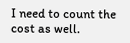I need to count the cost as well.